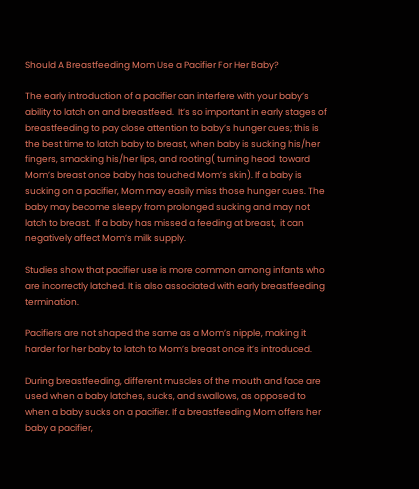Should A Breastfeeding Mom Use a Pacifier For Her Baby?

The early introduction of a pacifier can interfere with your baby’s ability to latch on and breastfeed.  It’s so important in early stages of breastfeeding to pay close attention to baby’s hunger cues; this is the best time to latch baby to breast, when baby is sucking his/her fingers, smacking his/her lips, and rooting( turning head  toward Mom’s breast once baby has touched Mom’s skin). If a baby is sucking on a pacifier, Mom may easily miss those hunger cues. The baby may become sleepy from prolonged sucking and may not latch to breast.  If a baby has missed a feeding at breast,  it can negatively affect Mom’s milk supply.

Studies show that pacifier use is more common among infants who are incorrectly latched. It is also associated with early breastfeeding termination.

Pacifiers are not shaped the same as a Mom’s nipple, making it harder for her baby to latch to Mom’s breast once it’s introduced.

During breastfeeding, different muscles of the mouth and face are used when a baby latches, sucks, and swallows, as opposed to when a baby sucks on a pacifier. If a breastfeeding Mom offers her baby a pacifier,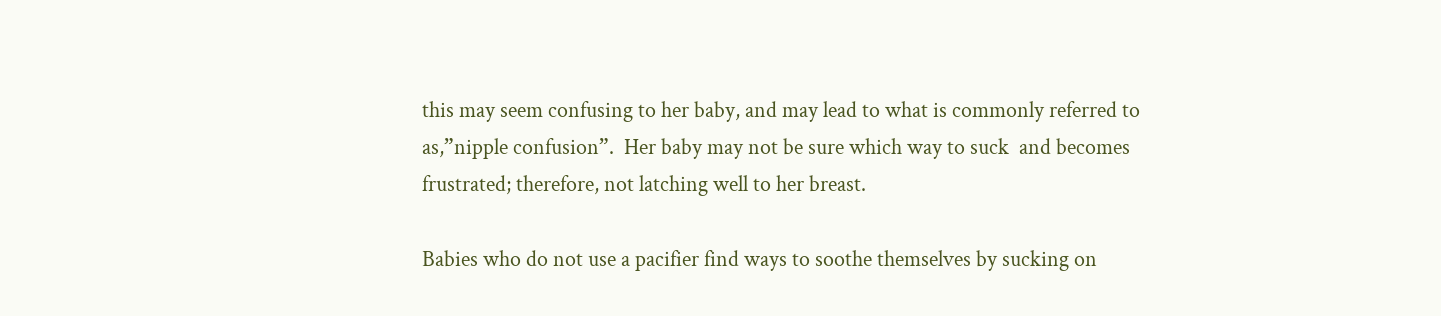this may seem confusing to her baby, and may lead to what is commonly referred to as,”nipple confusion”.  Her baby may not be sure which way to suck  and becomes frustrated; therefore, not latching well to her breast.

Babies who do not use a pacifier find ways to soothe themselves by sucking on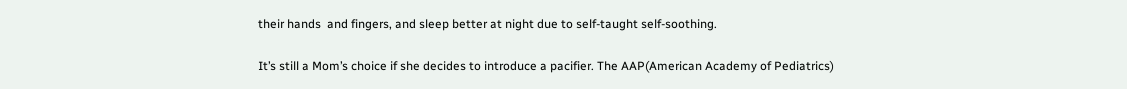their hands  and fingers, and sleep better at night due to self-taught self-soothing.

It’s still a Mom’s choice if she decides to introduce a pacifier. The AAP(American Academy of Pediatrics)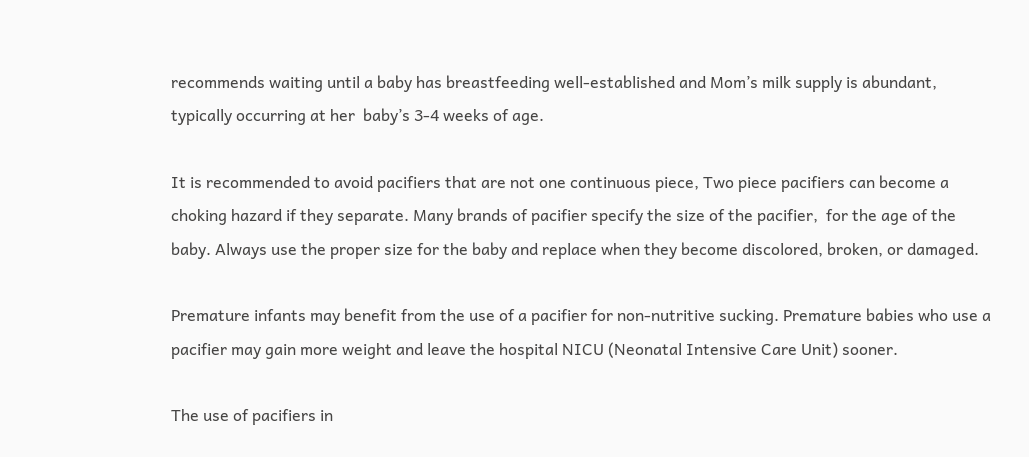recommends waiting until a baby has breastfeeding well-established and Mom’s milk supply is abundant, typically occurring at her  baby’s 3-4 weeks of age.

It is recommended to avoid pacifiers that are not one continuous piece, Two piece pacifiers can become a choking hazard if they separate. Many brands of pacifier specify the size of the pacifier,  for the age of the baby. Always use the proper size for the baby and replace when they become discolored, broken, or damaged.

Premature infants may benefit from the use of a pacifier for non-nutritive sucking. Premature babies who use a pacifier may gain more weight and leave the hospital NICU (Neonatal Intensive Care Unit) sooner.

The use of pacifiers in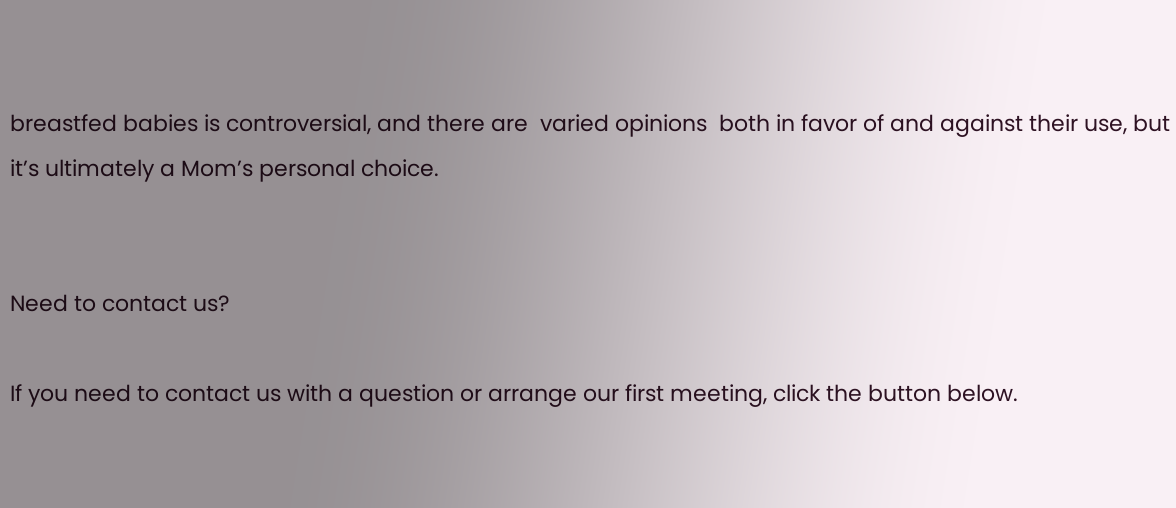breastfed babies is controversial, and there are  varied opinions  both in favor of and against their use, but it’s ultimately a Mom’s personal choice.


Need to contact us?

If you need to contact us with a question or arrange our first meeting, click the button below.